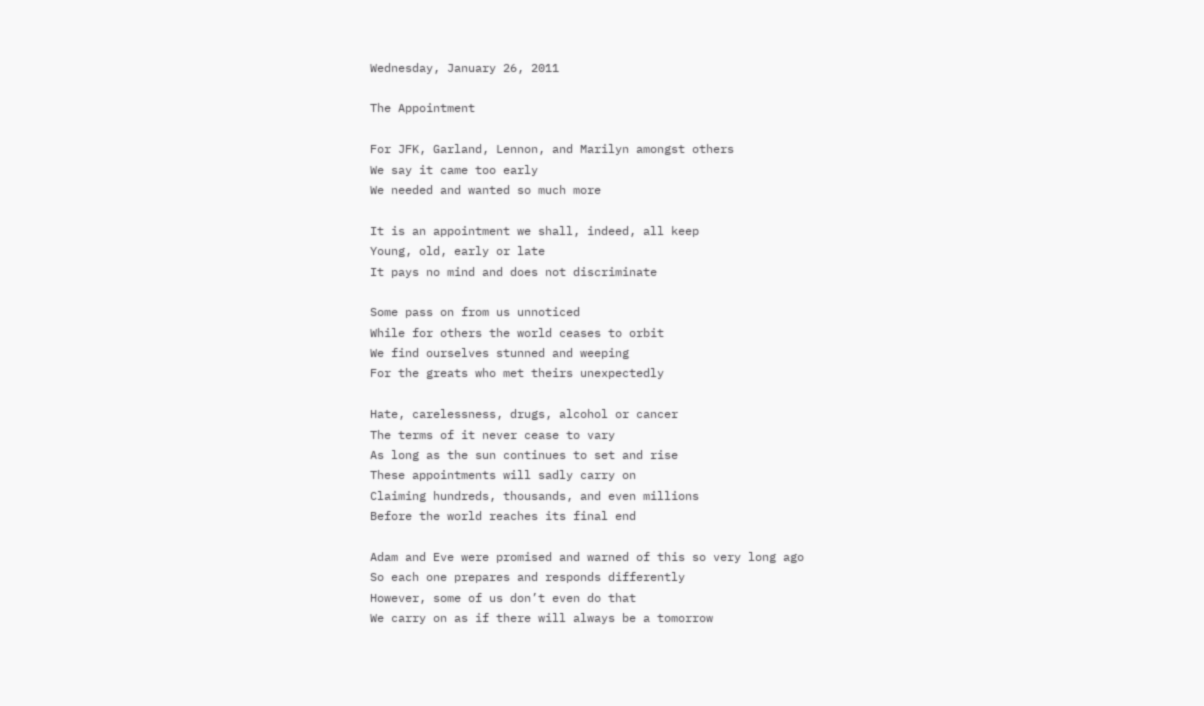Wednesday, January 26, 2011

The Appointment

For JFK, Garland, Lennon, and Marilyn amongst others
We say it came too early
We needed and wanted so much more

It is an appointment we shall, indeed, all keep
Young, old, early or late
It pays no mind and does not discriminate

Some pass on from us unnoticed
While for others the world ceases to orbit
We find ourselves stunned and weeping
For the greats who met theirs unexpectedly

Hate, carelessness, drugs, alcohol or cancer
The terms of it never cease to vary
As long as the sun continues to set and rise
These appointments will sadly carry on
Claiming hundreds, thousands, and even millions
Before the world reaches its final end

Adam and Eve were promised and warned of this so very long ago
So each one prepares and responds differently
However, some of us don’t even do that
We carry on as if there will always be a tomorrow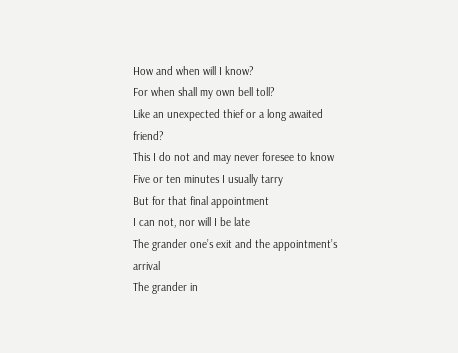How and when will I know?
For when shall my own bell toll?
Like an unexpected thief or a long awaited friend?
This I do not and may never foresee to know
Five or ten minutes I usually tarry
But for that final appointment
I can not, nor will I be late
The grander one’s exit and the appointment’s arrival
The grander in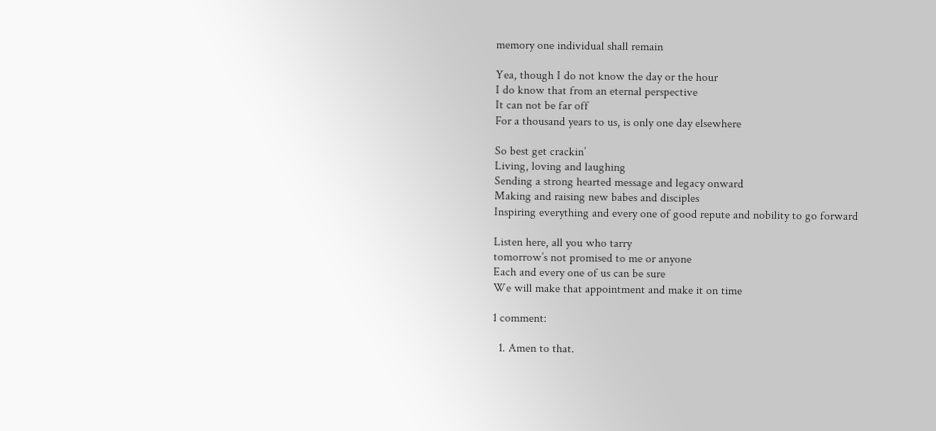memory one individual shall remain

Yea, though I do not know the day or the hour
I do know that from an eternal perspective
It can not be far off
For a thousand years to us, is only one day elsewhere

So best get crackin’
Living, loving and laughing
Sending a strong hearted message and legacy onward
Making and raising new babes and disciples
Inspiring everything and every one of good repute and nobility to go forward

Listen here, all you who tarry
tomorrow’s not promised to me or anyone
Each and every one of us can be sure
We will make that appointment and make it on time

1 comment:

  1. Amen to that.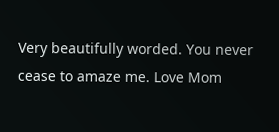Very beautifully worded. You never cease to amaze me. Love Mom